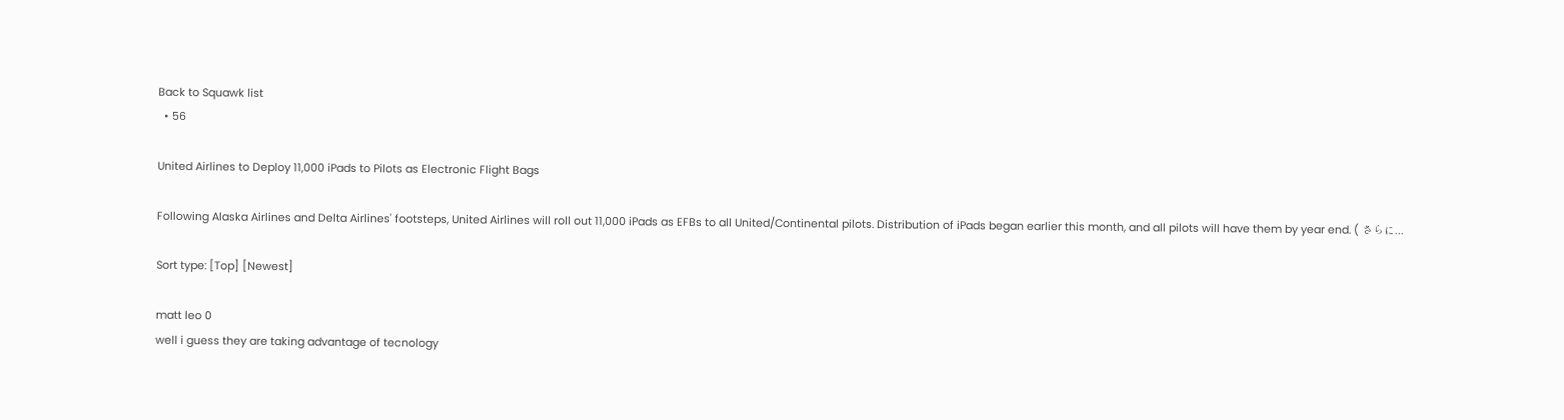Back to Squawk list
  • 56

United Airlines to Deploy 11,000 iPads to Pilots as Electronic Flight Bags

Following Alaska Airlines and Delta Airlines' footsteps, United Airlines will roll out 11,000 iPads as EFBs to all United/Continental pilots. Distribution of iPads began earlier this month, and all pilots will have them by year end. ( さらに...

Sort type: [Top] [Newest]

matt leo 0
well i guess they are taking advantage of tecnology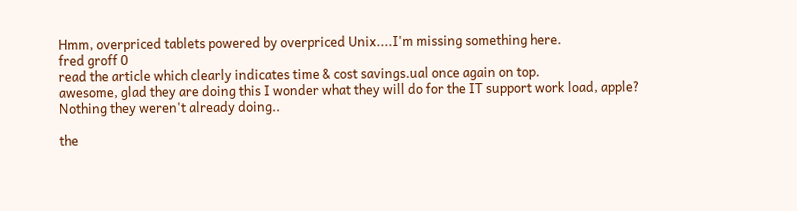Hmm, overpriced tablets powered by overpriced Unix....I'm missing something here.
fred groff 0
read the article which clearly indicates time & cost savings.ual once again on top.
awesome, glad they are doing this I wonder what they will do for the IT support work load, apple?
Nothing they weren't already doing..

the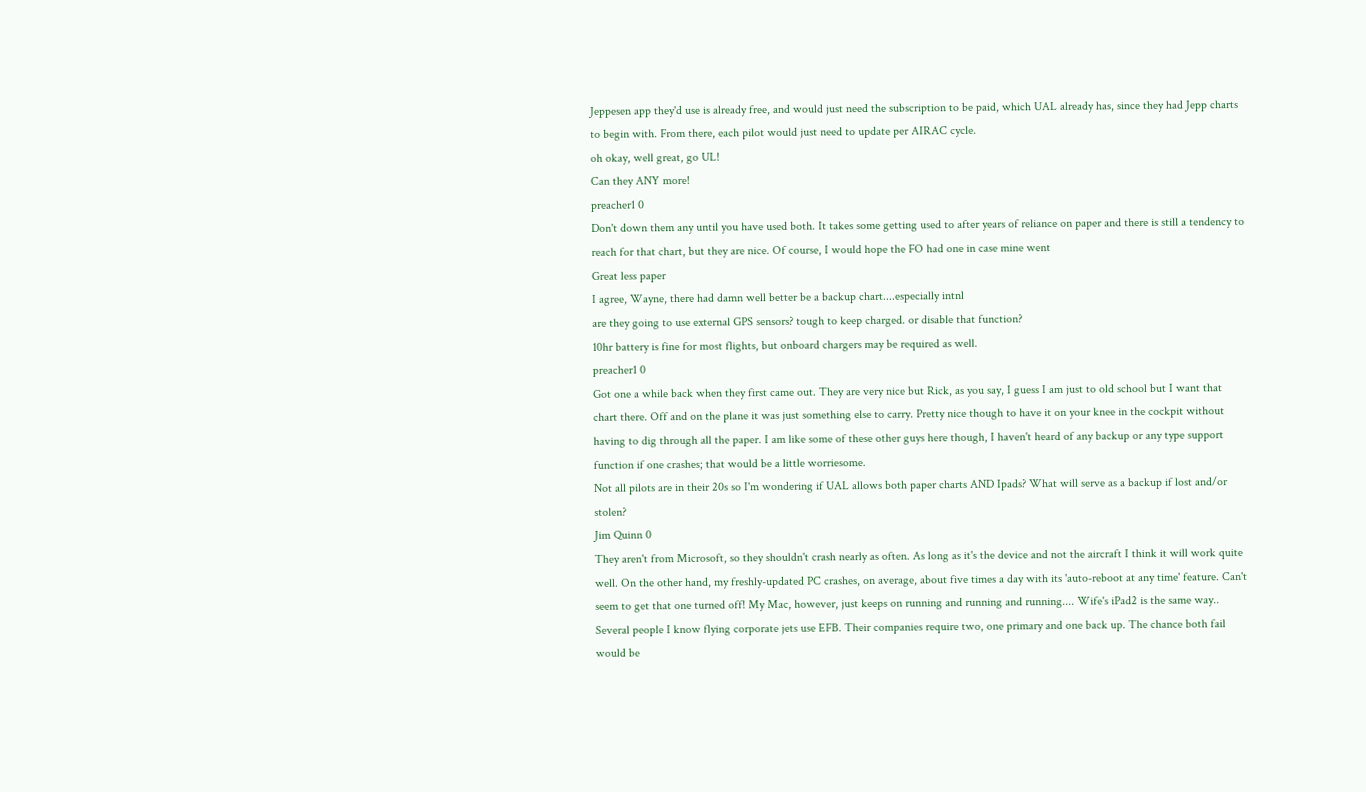Jeppesen app they'd use is already free, and would just need the subscription to be paid, which UAL already has, since they had Jepp charts to begin with. From there, each pilot would just need to update per AIRAC cycle.
oh okay, well great, go UL!
Can they ANY more!
preacher1 0
Don't down them any until you have used both. It takes some getting used to after years of reliance on paper and there is still a tendency to reach for that chart, but they are nice. Of course, I would hope the FO had one in case mine went
Great less paper
I agree, Wayne, there had damn well better be a backup chart....especially intnl
are they going to use external GPS sensors? tough to keep charged. or disable that function?
10hr battery is fine for most flights, but onboard chargers may be required as well.
preacher1 0
Got one a while back when they first came out. They are very nice but Rick, as you say, I guess I am just to old school but I want that chart there. Off and on the plane it was just something else to carry. Pretty nice though to have it on your knee in the cockpit without having to dig through all the paper. I am like some of these other guys here though, I haven't heard of any backup or any type support function if one crashes; that would be a little worriesome.
Not all pilots are in their 20s so I'm wondering if UAL allows both paper charts AND Ipads? What will serve as a backup if lost and/or stolen?
Jim Quinn 0
They aren't from Microsoft, so they shouldn't crash nearly as often. As long as it's the device and not the aircraft I think it will work quite well. On the other hand, my freshly-updated PC crashes, on average, about five times a day with its 'auto-reboot at any time' feature. Can't seem to get that one turned off! My Mac, however, just keeps on running and running and running.... Wife's iPad2 is the same way..
Several people I know flying corporate jets use EFB. Their companies require two, one primary and one back up. The chance both fail would be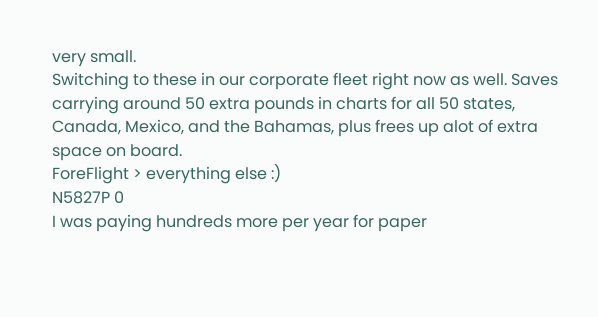very small.
Switching to these in our corporate fleet right now as well. Saves carrying around 50 extra pounds in charts for all 50 states, Canada, Mexico, and the Bahamas, plus frees up alot of extra space on board.
ForeFlight > everything else :)
N5827P 0
I was paying hundreds more per year for paper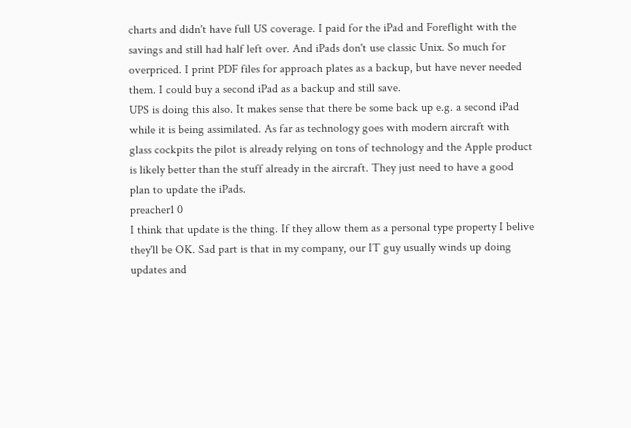charts and didn't have full US coverage. I paid for the iPad and Foreflight with the savings and still had half left over. And iPads don't use classic Unix. So much for overpriced. I print PDF files for approach plates as a backup, but have never needed them. I could buy a second iPad as a backup and still save.
UPS is doing this also. It makes sense that there be some back up e.g. a second iPad while it is being assimilated. As far as technology goes with modern aircraft with glass cockpits the pilot is already relying on tons of technology and the Apple product is likely better than the stuff already in the aircraft. They just need to have a good plan to update the iPads.
preacher1 0
I think that update is the thing. If they allow them as a personal type property I belive they'll be OK. Sad part is that in my company, our IT guy usually winds up doing updates and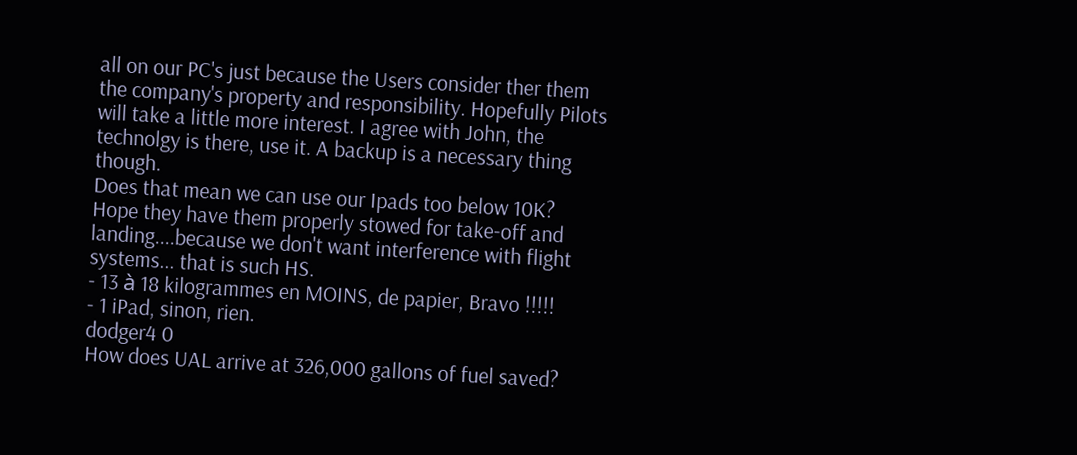all on our PC's just because the Users consider ther them the company's property and responsibility. Hopefully Pilots will take a little more interest. I agree with John, the technolgy is there, use it. A backup is a necessary thing though.
Does that mean we can use our Ipads too below 10K?
Hope they have them properly stowed for take-off and landing....because we don't want interference with flight systems... that is such HS.
- 13 à 18 kilogrammes en MOINS, de papier, Bravo !!!!!
- 1 iPad, sinon, rien.
dodger4 0
How does UAL arrive at 326,000 gallons of fuel saved?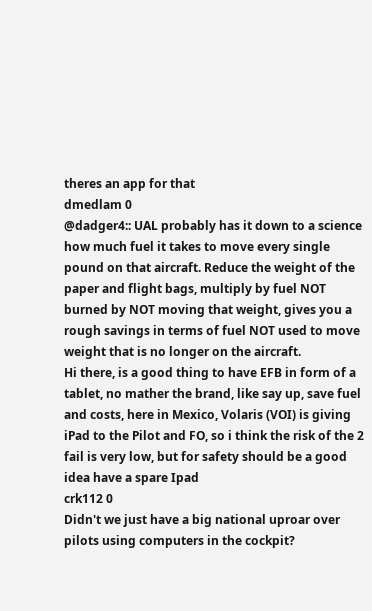theres an app for that
dmedlam 0
@dadger4:: UAL probably has it down to a science how much fuel it takes to move every single pound on that aircraft. Reduce the weight of the paper and flight bags, multiply by fuel NOT burned by NOT moving that weight, gives you a rough savings in terms of fuel NOT used to move weight that is no longer on the aircraft.
Hi there, is a good thing to have EFB in form of a tablet, no mather the brand, like say up, save fuel and costs, here in Mexico, Volaris (VOI) is giving iPad to the Pilot and FO, so i think the risk of the 2 fail is very low, but for safety should be a good idea have a spare Ipad
crk112 0
Didn't we just have a big national uproar over pilots using computers in the cockpit?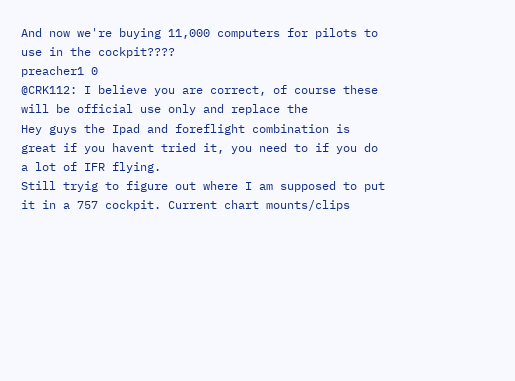And now we're buying 11,000 computers for pilots to use in the cockpit????
preacher1 0
@CRK112: I believe you are correct, of course these will be official use only and replace the
Hey guys the Ipad and foreflight combination is great if you havent tried it, you need to if you do a lot of IFR flying.
Still tryig to figure out where I am supposed to put it in a 757 cockpit. Current chart mounts/clips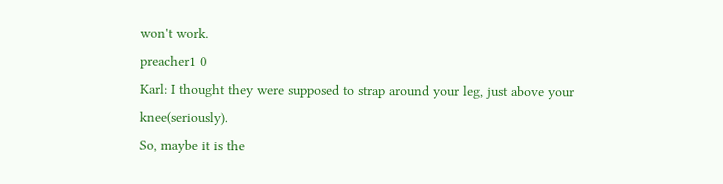won't work.
preacher1 0
Karl: I thought they were supposed to strap around your leg, just above your knee(seriously).
So, maybe it is the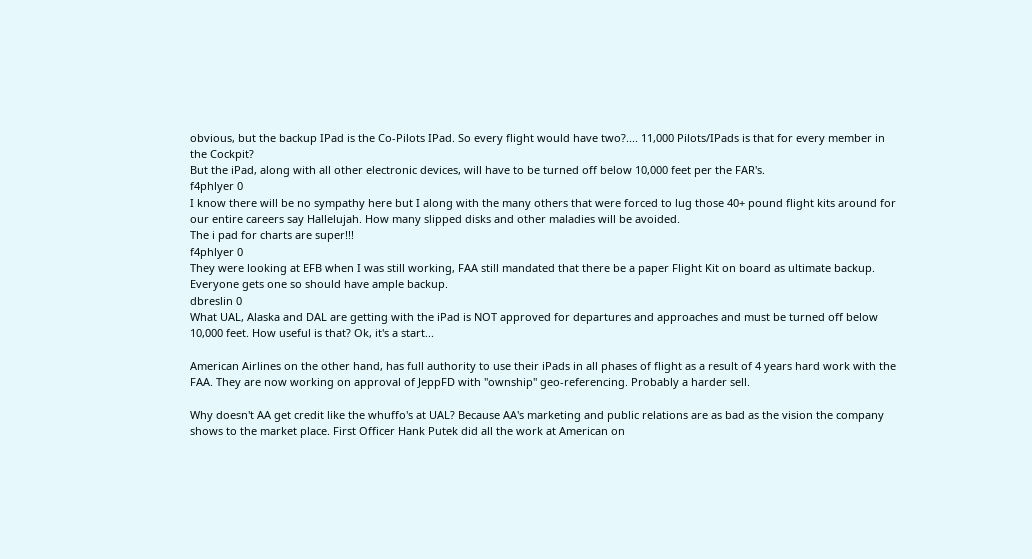obvious, but the backup IPad is the Co-Pilots IPad. So every flight would have two?.... 11,000 Pilots/IPads is that for every member in the Cockpit?
But the iPad, along with all other electronic devices, will have to be turned off below 10,000 feet per the FAR's.
f4phlyer 0
I know there will be no sympathy here but I along with the many others that were forced to lug those 40+ pound flight kits around for our entire careers say Hallelujah. How many slipped disks and other maladies will be avoided.
The i pad for charts are super!!!
f4phlyer 0
They were looking at EFB when I was still working, FAA still mandated that there be a paper Flight Kit on board as ultimate backup. Everyone gets one so should have ample backup.
dbreslin 0
What UAL, Alaska and DAL are getting with the iPad is NOT approved for departures and approaches and must be turned off below 10,000 feet. How useful is that? Ok, it's a start...

American Airlines on the other hand, has full authority to use their iPads in all phases of flight as a result of 4 years hard work with the FAA. They are now working on approval of JeppFD with "ownship" geo-referencing. Probably a harder sell.

Why doesn't AA get credit like the whuffo's at UAL? Because AA's marketing and public relations are as bad as the vision the company shows to the market place. First Officer Hank Putek did all the work at American on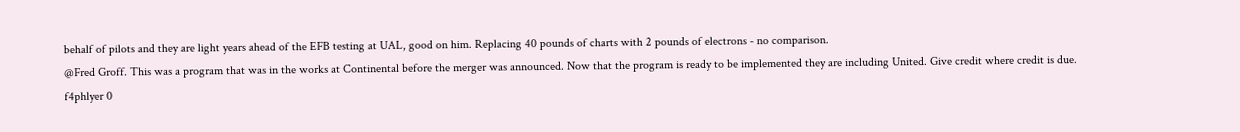behalf of pilots and they are light years ahead of the EFB testing at UAL, good on him. Replacing 40 pounds of charts with 2 pounds of electrons - no comparison.
@Fred Groff. This was a program that was in the works at Continental before the merger was announced. Now that the program is ready to be implemented they are including United. Give credit where credit is due.
f4phlyer 0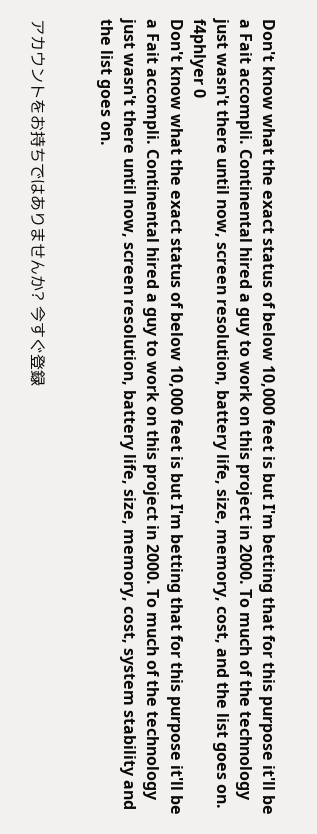Don't know what the exact status of below 10,000 feet is but I'm betting that for this purpose it'll be a Fait accompli. Continental hired a guy to work on this project in 2000. To much of the technology just wasn't there until now, screen resolution, battery life, size, memory, cost, and the list goes on.
f4phlyer 0
Don't know what the exact status of below 10,000 feet is but I'm betting that for this purpose it'll be a Fait accompli. Continental hired a guy to work on this project in 2000. To much of the technology just wasn't there until now, screen resolution, battery life, size, memory, cost, system stability and the list goes on.


アカウントをお持ちではありませんか? 今すぐ登録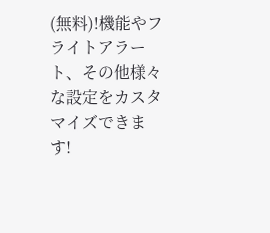(無料)!機能やフライトアラート、その他様々な設定をカスタマイズできます!